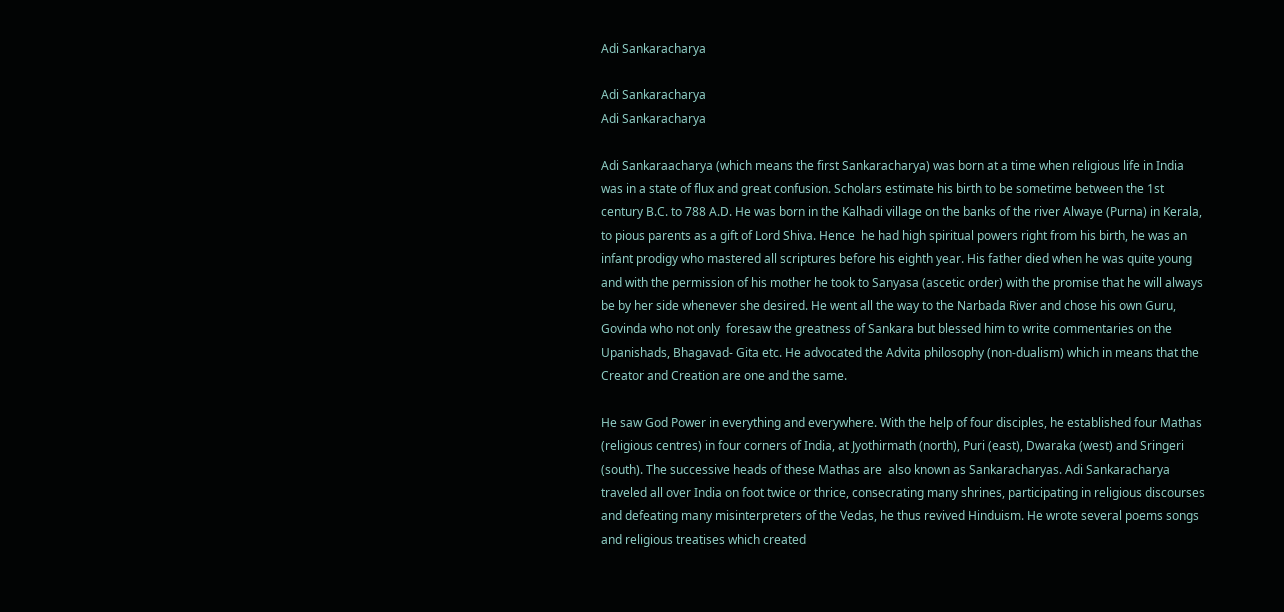Adi Sankaracharya

Adi Sankaracharya
Adi Sankaracharya

Adi Sankaraacharya (which means the first Sankaracharya) was born at a time when religious life in India was in a state of flux and great confusion. Scholars estimate his birth to be sometime between the 1st century B.C. to 788 A.D. He was born in the Kalhadi village on the banks of the river Alwaye (Purna) in Kerala, to pious parents as a gift of Lord Shiva. Hence  he had high spiritual powers right from his birth, he was an infant prodigy who mastered all scriptures before his eighth year. His father died when he was quite young and with the permission of his mother he took to Sanyasa (ascetic order) with the promise that he will always be by her side whenever she desired. He went all the way to the Narbada River and chose his own Guru, Govinda who not only  foresaw the greatness of Sankara but blessed him to write commentaries on the Upanishads, Bhagavad- Gita etc. He advocated the Advita philosophy (non-dualism) which in means that the Creator and Creation are one and the same.

He saw God Power in everything and everywhere. With the help of four disciples, he established four Mathas (religious centres) in four corners of India, at Jyothirmath (north), Puri (east), Dwaraka (west) and Sringeri (south). The successive heads of these Mathas are  also known as Sankaracharyas. Adi Sankaracharya traveled all over India on foot twice or thrice, consecrating many shrines, participating in religious discourses and defeating many misinterpreters of the Vedas, he thus revived Hinduism. He wrote several poems songs and religious treatises which created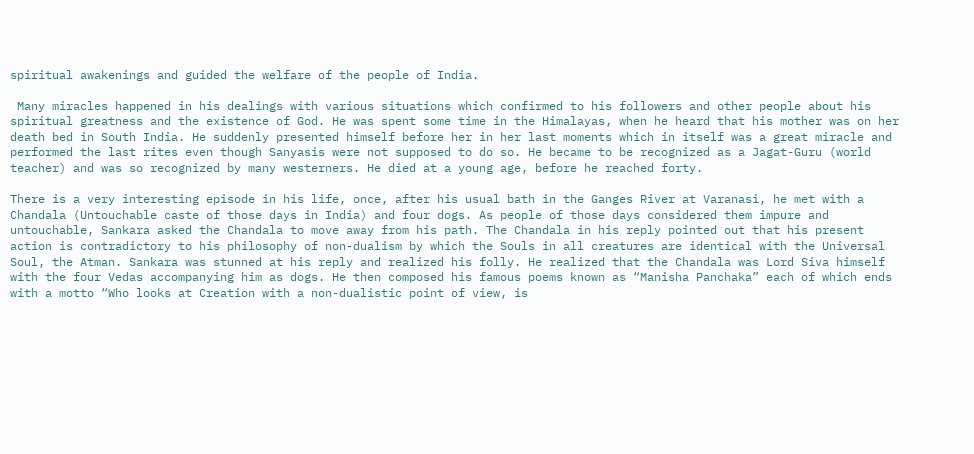spiritual awakenings and guided the welfare of the people of India.

 Many miracles happened in his dealings with various situations which confirmed to his followers and other people about his spiritual greatness and the existence of God. He was spent some time in the Himalayas, when he heard that his mother was on her death bed in South India. He suddenly presented himself before her in her last moments which in itself was a great miracle and performed the last rites even though Sanyasis were not supposed to do so. He became to be recognized as a Jagat-Guru (world teacher) and was so recognized by many westerners. He died at a young age, before he reached forty.

There is a very interesting episode in his life, once, after his usual bath in the Ganges River at Varanasi, he met with a Chandala (Untouchable caste of those days in India) and four dogs. As people of those days considered them impure and untouchable, Sankara asked the Chandala to move away from his path. The Chandala in his reply pointed out that his present action is contradictory to his philosophy of non-dualism by which the Souls in all creatures are identical with the Universal Soul, the Atman. Sankara was stunned at his reply and realized his folly. He realized that the Chandala was Lord Siva himself with the four Vedas accompanying him as dogs. He then composed his famous poems known as “Manisha Panchaka” each of which ends with a motto “Who looks at Creation with a non-dualistic point of view, is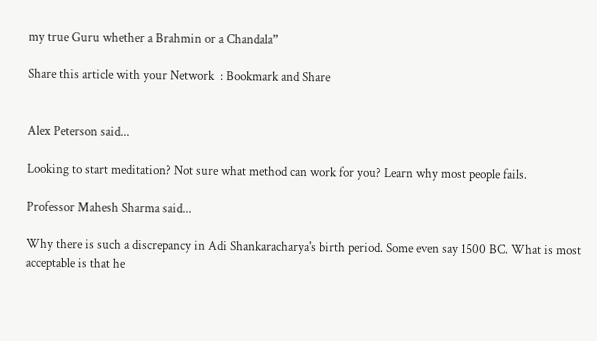my true Guru whether a Brahmin or a Chandala”

Share this article with your Network  : Bookmark and Share


Alex Peterson said...

Looking to start meditation? Not sure what method can work for you? Learn why most people fails.

Professor Mahesh Sharma said...

Why there is such a discrepancy in Adi Shankaracharya's birth period. Some even say 1500 BC. What is most acceptable is that he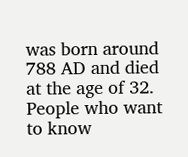was born around 788 AD and died at the age of 32. People who want to know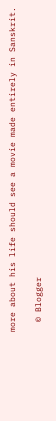more about his life should see a movie made entirely in Sanskrit.

  © Blogger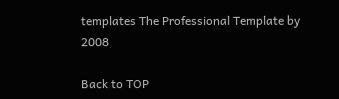templates The Professional Template by 2008

Back to TOP